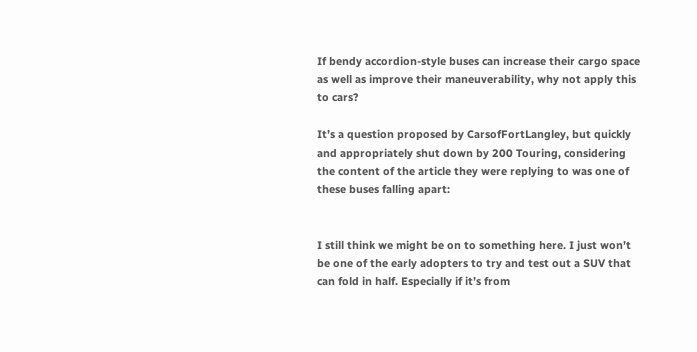If bendy accordion-style buses can increase their cargo space as well as improve their maneuverability, why not apply this to cars?

It’s a question proposed by CarsofFortLangley, but quickly and appropriately shut down by 200 Touring, considering the content of the article they were replying to was one of these buses falling apart:


I still think we might be on to something here. I just won’t be one of the early adopters to try and test out a SUV that can fold in half. Especially if it’s from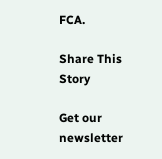FCA.

Share This Story

Get our newsletter